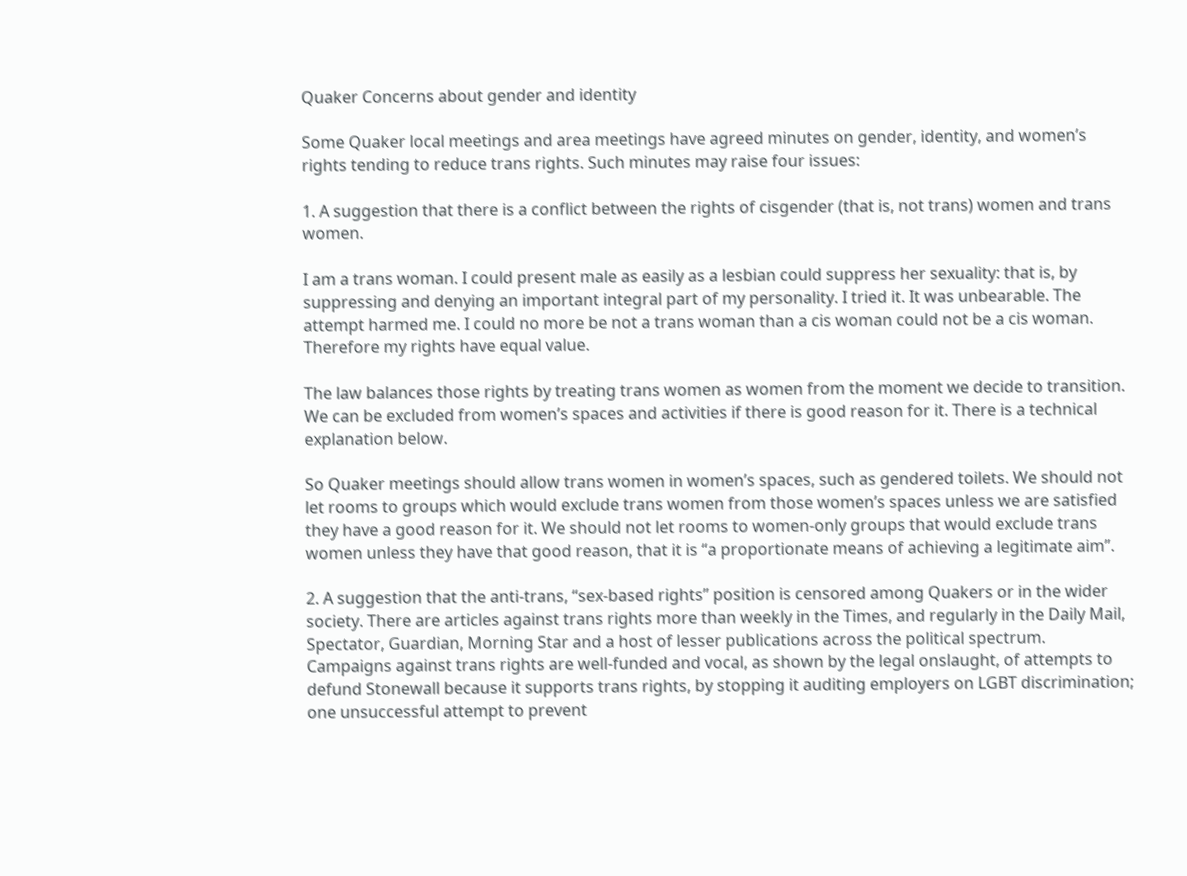Quaker Concerns about gender and identity

Some Quaker local meetings and area meetings have agreed minutes on gender, identity, and women’s rights tending to reduce trans rights. Such minutes may raise four issues:

1. A suggestion that there is a conflict between the rights of cisgender (that is, not trans) women and trans women.

I am a trans woman. I could present male as easily as a lesbian could suppress her sexuality: that is, by suppressing and denying an important integral part of my personality. I tried it. It was unbearable. The attempt harmed me. I could no more be not a trans woman than a cis woman could not be a cis woman. Therefore my rights have equal value.

The law balances those rights by treating trans women as women from the moment we decide to transition. We can be excluded from women’s spaces and activities if there is good reason for it. There is a technical explanation below.

So Quaker meetings should allow trans women in women’s spaces, such as gendered toilets. We should not let rooms to groups which would exclude trans women from those women’s spaces unless we are satisfied they have a good reason for it. We should not let rooms to women-only groups that would exclude trans women unless they have that good reason, that it is “a proportionate means of achieving a legitimate aim”.

2. A suggestion that the anti-trans, “sex-based rights” position is censored among Quakers or in the wider society. There are articles against trans rights more than weekly in the Times, and regularly in the Daily Mail, Spectator, Guardian, Morning Star and a host of lesser publications across the political spectrum. Campaigns against trans rights are well-funded and vocal, as shown by the legal onslaught, of attempts to defund Stonewall because it supports trans rights, by stopping it auditing employers on LGBT discrimination; one unsuccessful attempt to prevent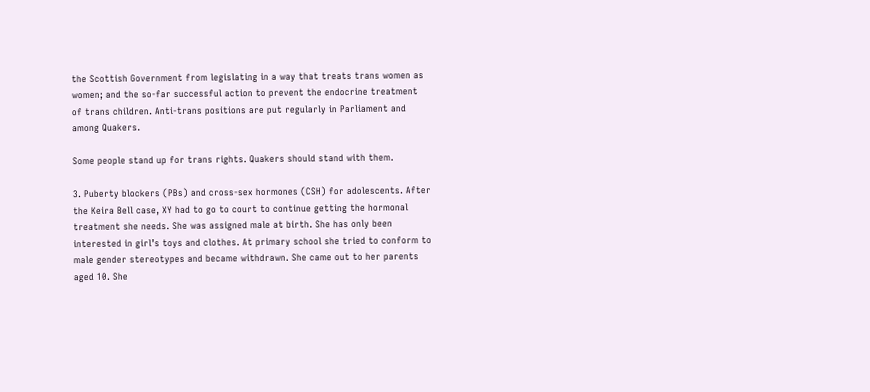the Scottish Government from legislating in a way that treats trans women as women; and the so-far successful action to prevent the endocrine treatment of trans children. Anti-trans positions are put regularly in Parliament and among Quakers.

Some people stand up for trans rights. Quakers should stand with them.

3. Puberty blockers (PBs) and cross-sex hormones (CSH) for adolescents. After the Keira Bell case, XY had to go to court to continue getting the hormonal treatment she needs. She was assigned male at birth. She has only been interested in girl’s toys and clothes. At primary school she tried to conform to male gender stereotypes and became withdrawn. She came out to her parents aged 10. She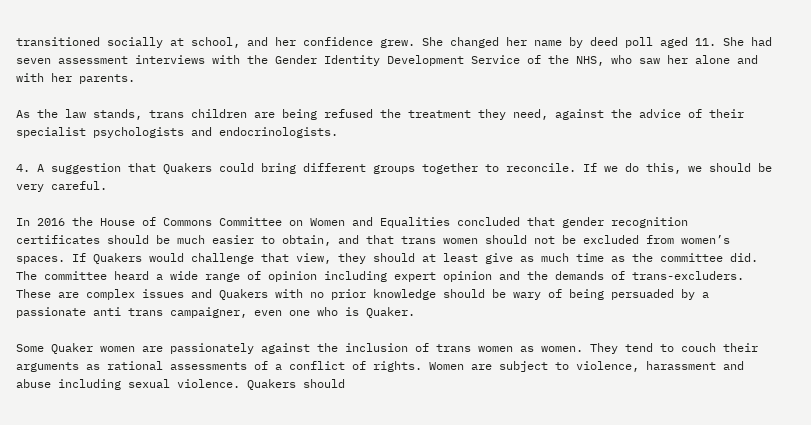transitioned socially at school, and her confidence grew. She changed her name by deed poll aged 11. She had seven assessment interviews with the Gender Identity Development Service of the NHS, who saw her alone and with her parents.

As the law stands, trans children are being refused the treatment they need, against the advice of their specialist psychologists and endocrinologists.

4. A suggestion that Quakers could bring different groups together to reconcile. If we do this, we should be very careful.

In 2016 the House of Commons Committee on Women and Equalities concluded that gender recognition certificates should be much easier to obtain, and that trans women should not be excluded from women’s spaces. If Quakers would challenge that view, they should at least give as much time as the committee did. The committee heard a wide range of opinion including expert opinion and the demands of trans-excluders. These are complex issues and Quakers with no prior knowledge should be wary of being persuaded by a passionate anti trans campaigner, even one who is Quaker.

Some Quaker women are passionately against the inclusion of trans women as women. They tend to couch their arguments as rational assessments of a conflict of rights. Women are subject to violence, harassment and abuse including sexual violence. Quakers should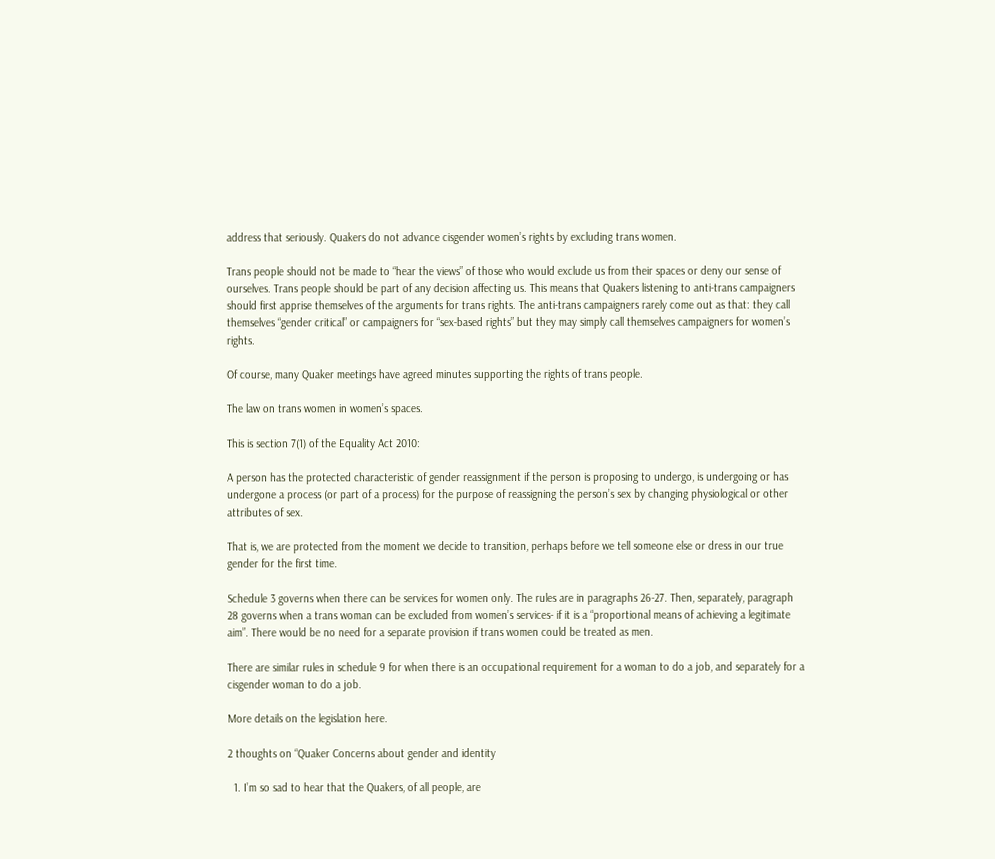address that seriously. Quakers do not advance cisgender women’s rights by excluding trans women.

Trans people should not be made to “hear the views” of those who would exclude us from their spaces or deny our sense of ourselves. Trans people should be part of any decision affecting us. This means that Quakers listening to anti-trans campaigners should first apprise themselves of the arguments for trans rights. The anti-trans campaigners rarely come out as that: they call themselves “gender critical” or campaigners for “sex-based rights” but they may simply call themselves campaigners for women’s rights.

Of course, many Quaker meetings have agreed minutes supporting the rights of trans people.

The law on trans women in women’s spaces.

This is section 7(1) of the Equality Act 2010:

A person has the protected characteristic of gender reassignment if the person is proposing to undergo, is undergoing or has undergone a process (or part of a process) for the purpose of reassigning the person’s sex by changing physiological or other attributes of sex.

That is, we are protected from the moment we decide to transition, perhaps before we tell someone else or dress in our true gender for the first time.

Schedule 3 governs when there can be services for women only. The rules are in paragraphs 26-27. Then, separately, paragraph 28 governs when a trans woman can be excluded from women’s services- if it is a “proportional means of achieving a legitimate aim”. There would be no need for a separate provision if trans women could be treated as men.

There are similar rules in schedule 9 for when there is an occupational requirement for a woman to do a job, and separately for a cisgender woman to do a job.

More details on the legislation here.

2 thoughts on “Quaker Concerns about gender and identity

  1. I’m so sad to hear that the Quakers, of all people, are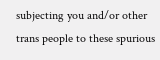subjecting you and/or other trans people to these spurious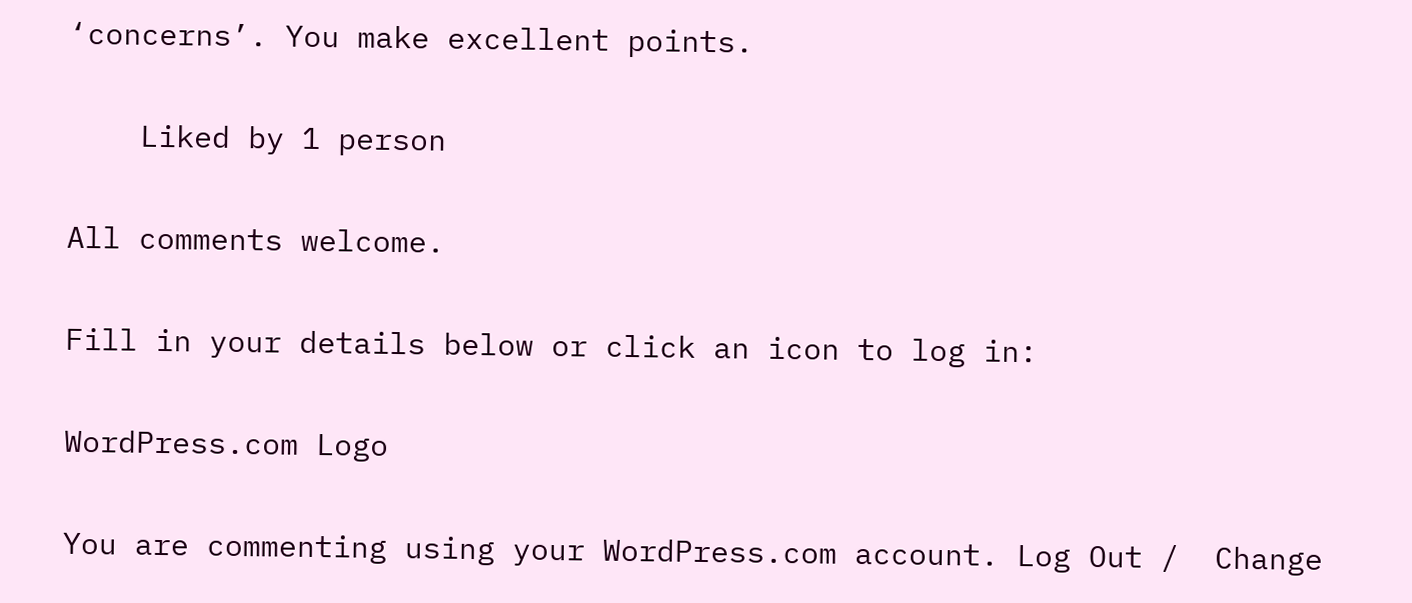‘concerns’. You make excellent points.

    Liked by 1 person

All comments welcome.

Fill in your details below or click an icon to log in:

WordPress.com Logo

You are commenting using your WordPress.com account. Log Out /  Change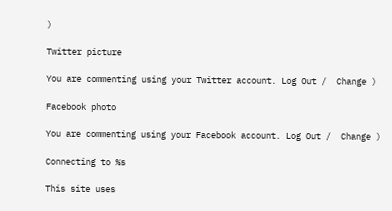)

Twitter picture

You are commenting using your Twitter account. Log Out /  Change )

Facebook photo

You are commenting using your Facebook account. Log Out /  Change )

Connecting to %s

This site uses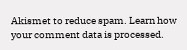Akismet to reduce spam. Learn how your comment data is processed.